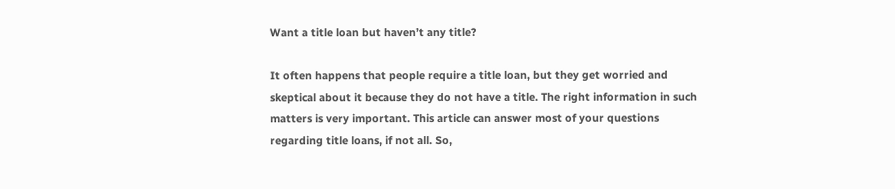Want a title loan but haven’t any title?

It often happens that people require a title loan, but they get worried and skeptical about it because they do not have a title. The right information in such matters is very important. This article can answer most of your questions regarding title loans, if not all. So,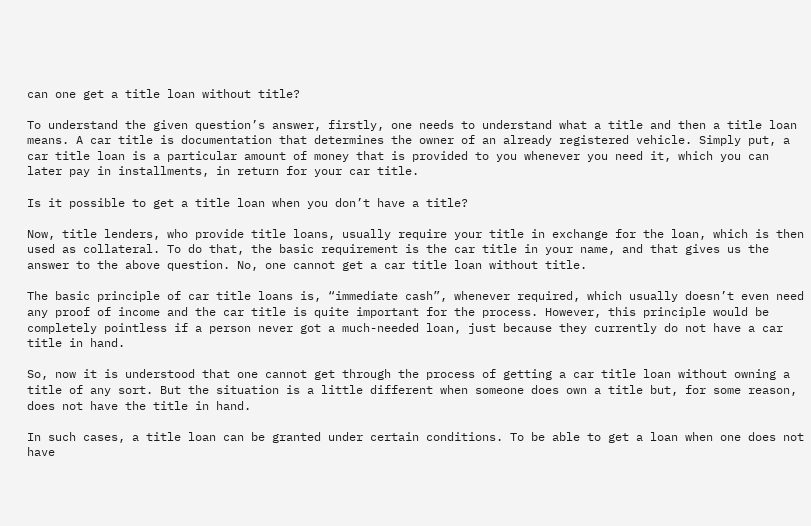can one get a title loan without title?

To understand the given question’s answer, firstly, one needs to understand what a title and then a title loan means. A car title is documentation that determines the owner of an already registered vehicle. Simply put, a car title loan is a particular amount of money that is provided to you whenever you need it, which you can later pay in installments, in return for your car title.

Is it possible to get a title loan when you don’t have a title?

Now, title lenders, who provide title loans, usually require your title in exchange for the loan, which is then used as collateral. To do that, the basic requirement is the car title in your name, and that gives us the answer to the above question. No, one cannot get a car title loan without title.

The basic principle of car title loans is, “immediate cash”, whenever required, which usually doesn’t even need any proof of income and the car title is quite important for the process. However, this principle would be completely pointless if a person never got a much-needed loan, just because they currently do not have a car title in hand.

So, now it is understood that one cannot get through the process of getting a car title loan without owning a title of any sort. But the situation is a little different when someone does own a title but, for some reason, does not have the title in hand.

In such cases, a title loan can be granted under certain conditions. To be able to get a loan when one does not have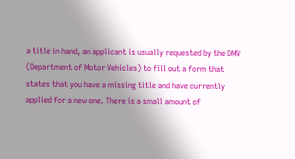a title in hand, an applicant is usually requested by the DMV (Department of Motor Vehicles) to fill out a form that states that you have a missing title and have currently applied for a new one. There is a small amount of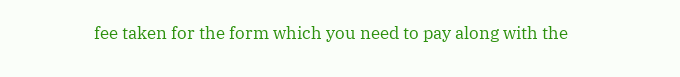fee taken for the form which you need to pay along with the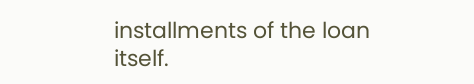installments of the loan itself.